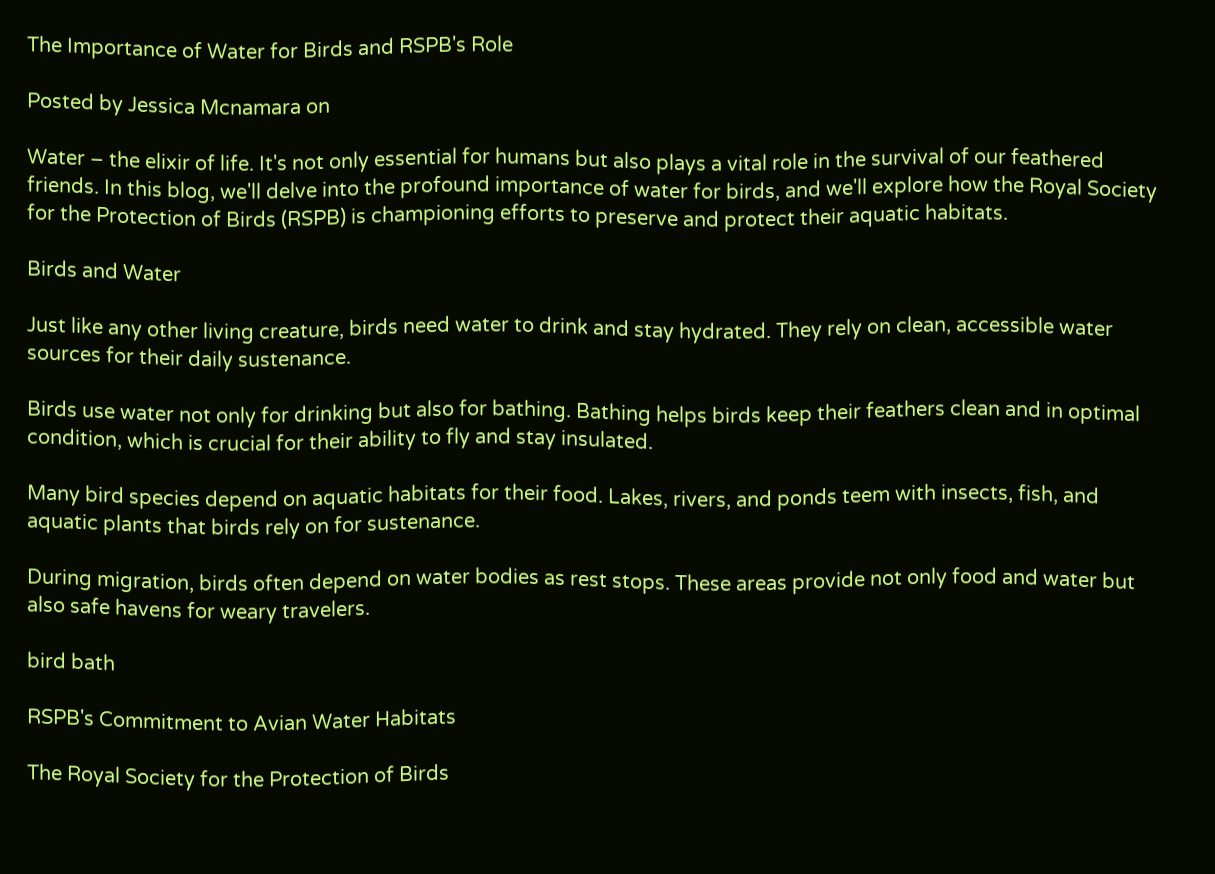The Importance of Water for Birds and RSPB's Role

Posted by Jessica Mcnamara on

Water – the elixir of life. It's not only essential for humans but also plays a vital role in the survival of our feathered friends. In this blog, we'll delve into the profound importance of water for birds, and we'll explore how the Royal Society for the Protection of Birds (RSPB) is championing efforts to preserve and protect their aquatic habitats.

Birds and Water

Just like any other living creature, birds need water to drink and stay hydrated. They rely on clean, accessible water sources for their daily sustenance.

Birds use water not only for drinking but also for bathing. Bathing helps birds keep their feathers clean and in optimal condition, which is crucial for their ability to fly and stay insulated.

Many bird species depend on aquatic habitats for their food. Lakes, rivers, and ponds teem with insects, fish, and aquatic plants that birds rely on for sustenance.

During migration, birds often depend on water bodies as rest stops. These areas provide not only food and water but also safe havens for weary travelers.

bird bath

RSPB's Commitment to Avian Water Habitats

The Royal Society for the Protection of Birds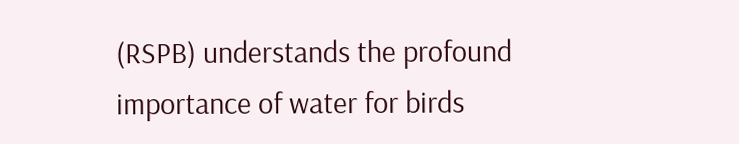(RSPB) understands the profound importance of water for birds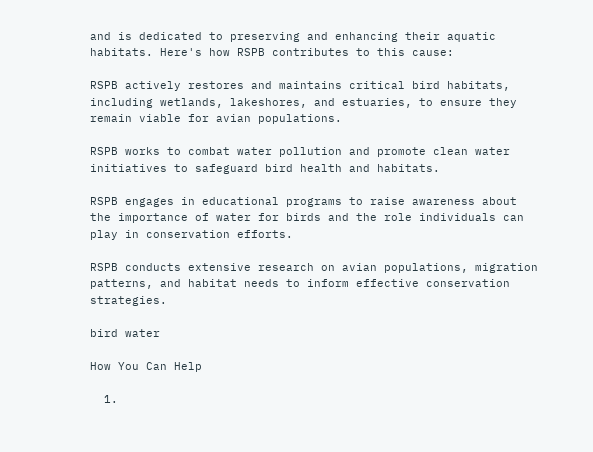and is dedicated to preserving and enhancing their aquatic habitats. Here's how RSPB contributes to this cause:

RSPB actively restores and maintains critical bird habitats, including wetlands, lakeshores, and estuaries, to ensure they remain viable for avian populations.

RSPB works to combat water pollution and promote clean water initiatives to safeguard bird health and habitats.

RSPB engages in educational programs to raise awareness about the importance of water for birds and the role individuals can play in conservation efforts.

RSPB conducts extensive research on avian populations, migration patterns, and habitat needs to inform effective conservation strategies.

bird water

How You Can Help

  1.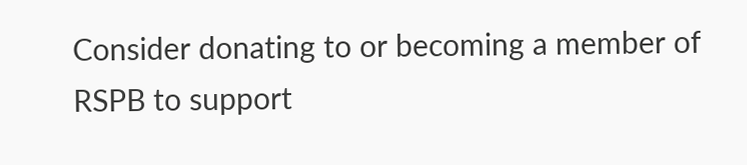Consider donating to or becoming a member of RSPB to support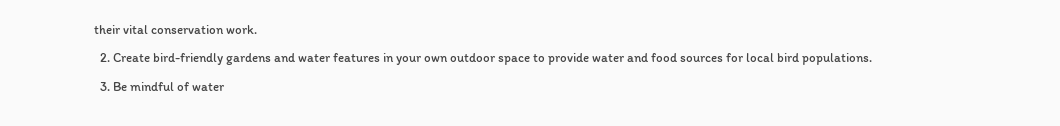their vital conservation work.

  2. Create bird-friendly gardens and water features in your own outdoor space to provide water and food sources for local bird populations.

  3. Be mindful of water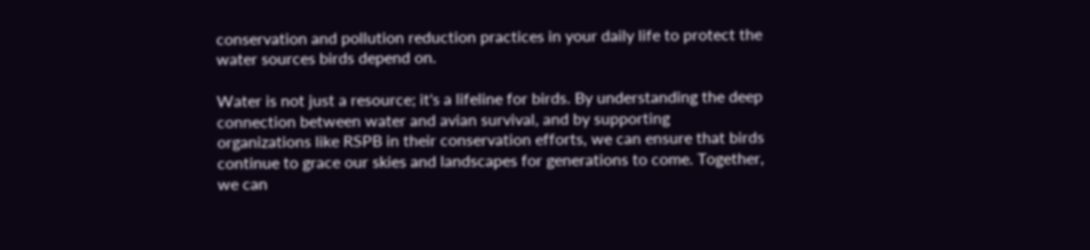conservation and pollution reduction practices in your daily life to protect the water sources birds depend on.

Water is not just a resource; it's a lifeline for birds. By understanding the deep connection between water and avian survival, and by supporting organizations like RSPB in their conservation efforts, we can ensure that birds continue to grace our skies and landscapes for generations to come. Together, we can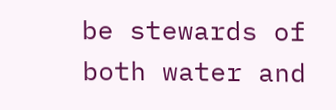be stewards of both water and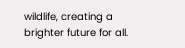wildlife, creating a brighter future for all.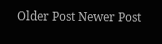Older Post Newer Post